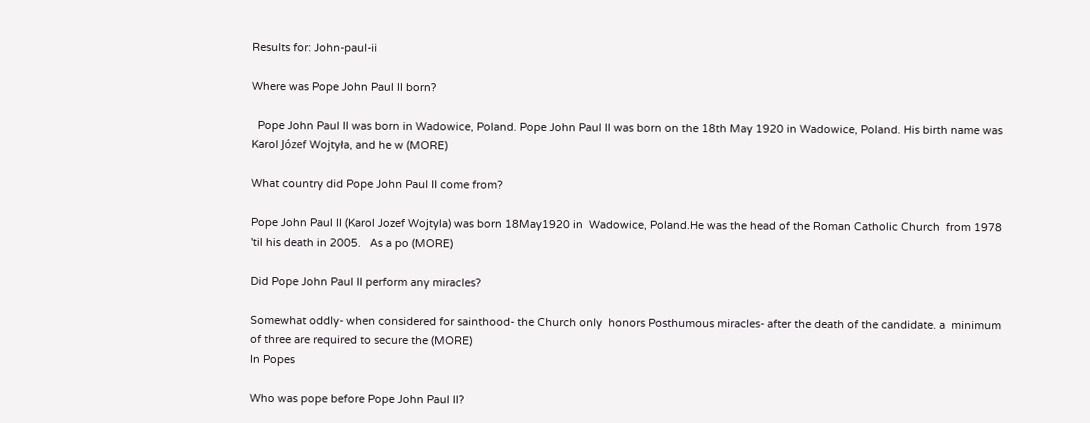Results for: John-paul-ii

Where was Pope John Paul II born?

  Pope John Paul II was born in Wadowice, Poland. Pope John Paul II was born on the 18th May 1920 in Wadowice, Poland. His birth name was Karol Józef Wojtyła, and he w (MORE)

What country did Pope John Paul II come from?

Pope John Paul II (Karol Jozef Wojtyla) was born 18May1920 in  Wadowice, Poland.He was the head of the Roman Catholic Church  from 1978 'til his death in 2005.   As a po (MORE)

Did Pope John Paul II perform any miracles?

Somewhat oddly- when considered for sainthood- the Church only  honors Posthumous miracles- after the death of the candidate. a  minimum of three are required to secure the (MORE)
In Popes

Who was pope before Pope John Paul II?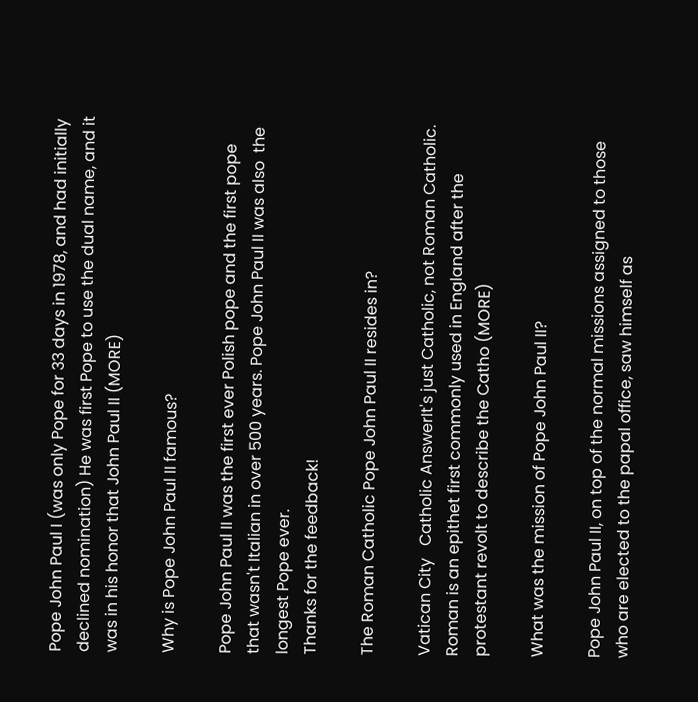Pope John Paul I (was only Pope for 33 days in 1978, and had initially declined nomination) He was first Pope to use the dual name, and it was in his honor that John Paul II (MORE)

Why is Pope John Paul II famous?

Pope John Paul II was the first ever Polish pope and the first pope  that wasn't Italian in over 500 years. Pope John Paul II was also  the longest Pope ever.
Thanks for the feedback!

The Roman Catholic Pope John Paul II resides in?

Vatican City   Catholic AnswerIt's just Catholic, not Roman Catholic. Roman is an epithet first commonly used in England after the protestant revolt to describe the Catho (MORE)

What was the mission of Pope John Paul II?

Pope John Paul II, on top of the normal missions assigned to those who are elected to the papal office, saw himself as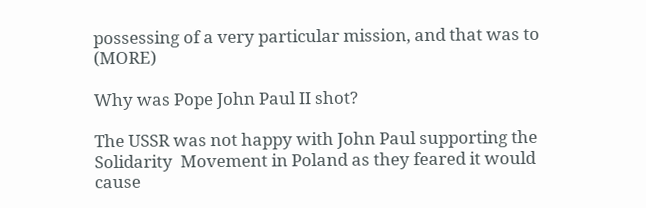possessing of a very particular mission, and that was to (MORE)

Why was Pope John Paul II shot?

The USSR was not happy with John Paul supporting the Solidarity  Movement in Poland as they feared it would cause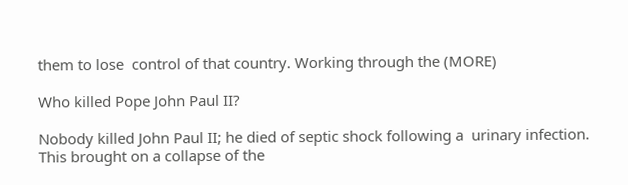them to lose  control of that country. Working through the (MORE)

Who killed Pope John Paul II?

Nobody killed John Paul II; he died of septic shock following a  urinary infection. This brought on a collapse of the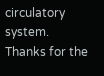circulatory  system.
Thanks for the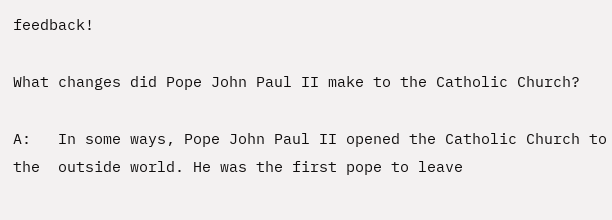feedback!

What changes did Pope John Paul II make to the Catholic Church?

A:   In some ways, Pope John Paul II opened the Catholic Church to the  outside world. He was the first pope to leave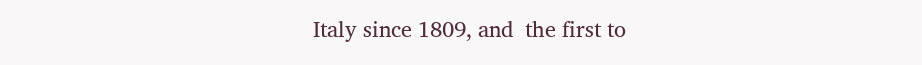Italy since 1809, and  the first to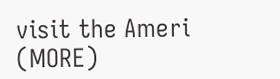visit the Ameri (MORE)